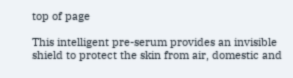top of page

This intelligent pre-serum provides an invisible shield to protect the skin from air, domestic and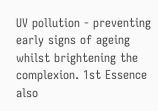UV pollution - preventing early signs of ageing whilst brightening the complexion. 1st Essence also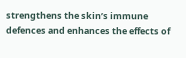strengthens the skin’s immune defences and enhances the effects of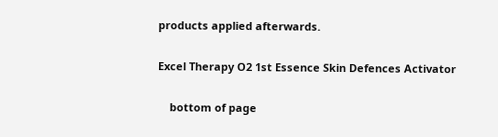products applied afterwards.

Excel Therapy O2 1st Essence Skin Defences Activator

    bottom of page